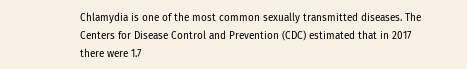Chlamydia is one of the most common sexually transmitted diseases. The Centers for Disease Control and Prevention (CDC) estimated that in 2017 there were 1.7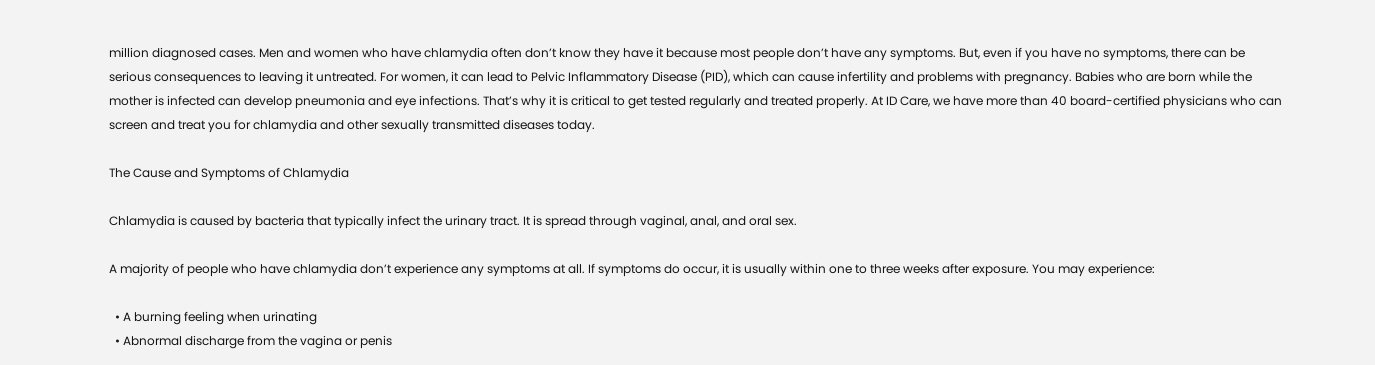million diagnosed cases. Men and women who have chlamydia often don’t know they have it because most people don’t have any symptoms. But, even if you have no symptoms, there can be serious consequences to leaving it untreated. For women, it can lead to Pelvic Inflammatory Disease (PID), which can cause infertility and problems with pregnancy. Babies who are born while the mother is infected can develop pneumonia and eye infections. That’s why it is critical to get tested regularly and treated properly. At ID Care, we have more than 40 board-certified physicians who can screen and treat you for chlamydia and other sexually transmitted diseases today.

The Cause and Symptoms of Chlamydia

Chlamydia is caused by bacteria that typically infect the urinary tract. It is spread through vaginal, anal, and oral sex.

A majority of people who have chlamydia don’t experience any symptoms at all. If symptoms do occur, it is usually within one to three weeks after exposure. You may experience:

  • A burning feeling when urinating
  • Abnormal discharge from the vagina or penis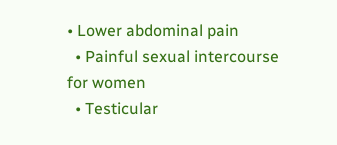• Lower abdominal pain
  • Painful sexual intercourse for women
  • Testicular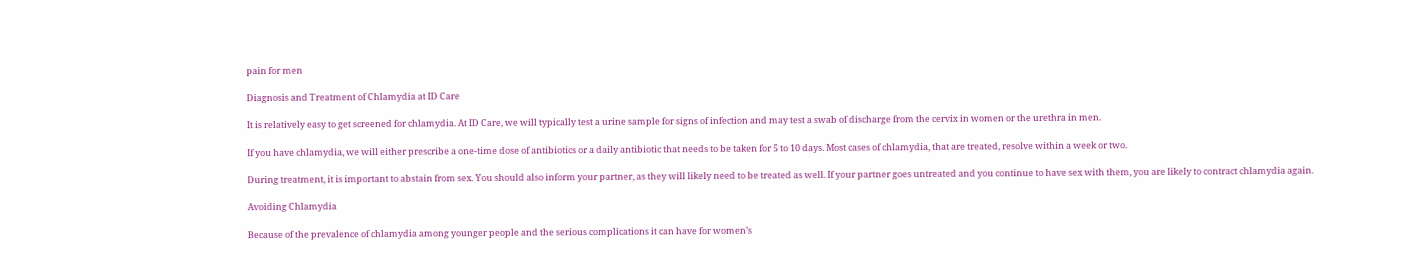pain for men

Diagnosis and Treatment of Chlamydia at ID Care

It is relatively easy to get screened for chlamydia. At ID Care, we will typically test a urine sample for signs of infection and may test a swab of discharge from the cervix in women or the urethra in men.

If you have chlamydia, we will either prescribe a one-time dose of antibiotics or a daily antibiotic that needs to be taken for 5 to 10 days. Most cases of chlamydia, that are treated, resolve within a week or two.

During treatment, it is important to abstain from sex. You should also inform your partner, as they will likely need to be treated as well. If your partner goes untreated and you continue to have sex with them, you are likely to contract chlamydia again.

Avoiding Chlamydia

Because of the prevalence of chlamydia among younger people and the serious complications it can have for women’s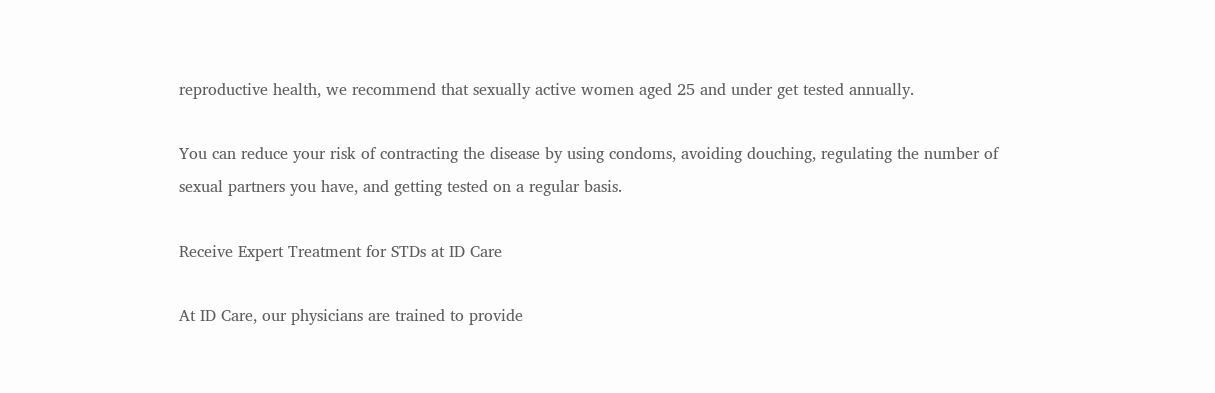reproductive health, we recommend that sexually active women aged 25 and under get tested annually.

You can reduce your risk of contracting the disease by using condoms, avoiding douching, regulating the number of sexual partners you have, and getting tested on a regular basis.

Receive Expert Treatment for STDs at ID Care

At ID Care, our physicians are trained to provide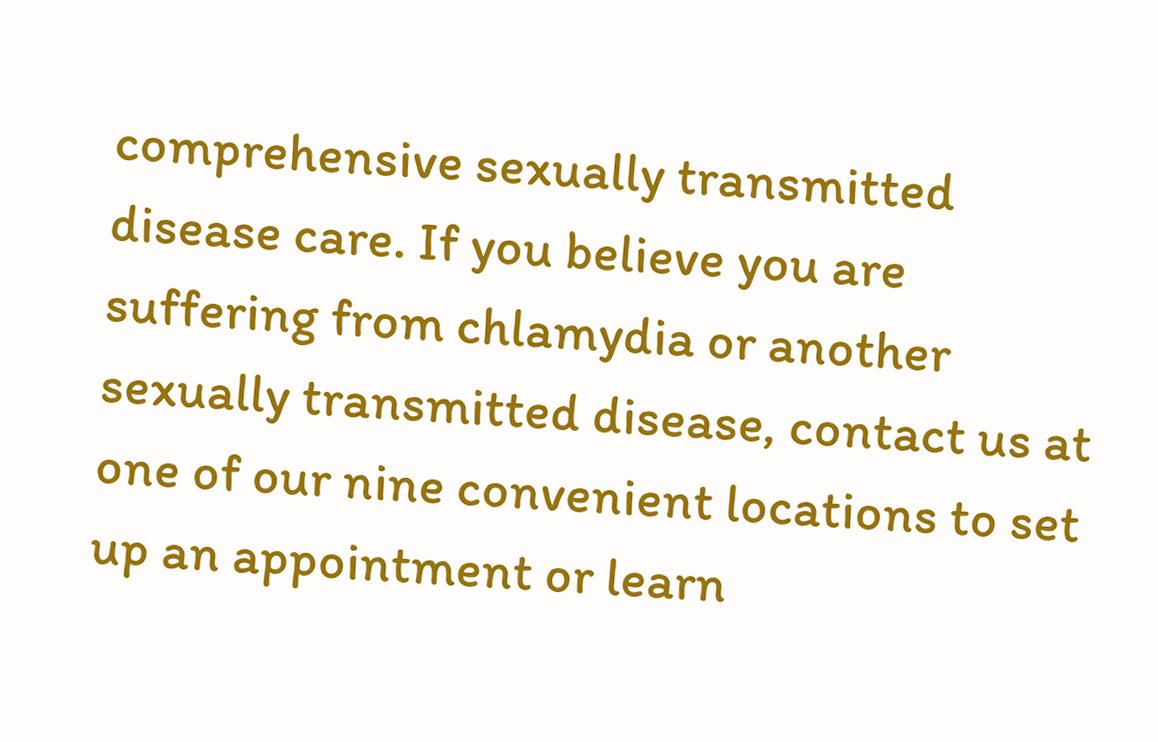comprehensive sexually transmitted disease care. If you believe you are suffering from chlamydia or another sexually transmitted disease, contact us at one of our nine convenient locations to set up an appointment or learn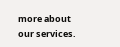more about our services.